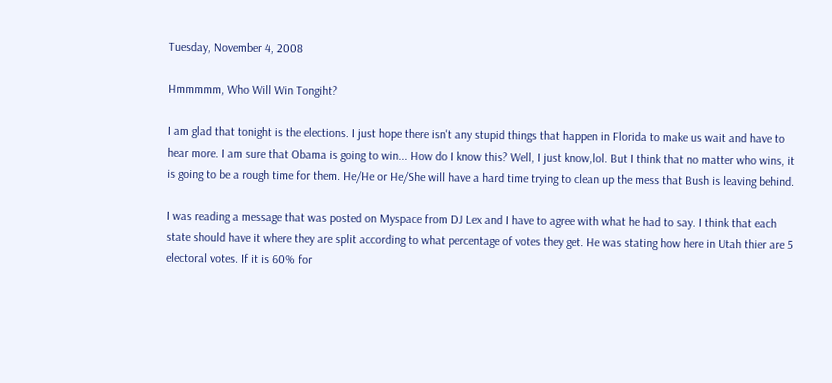Tuesday, November 4, 2008

Hmmmmm, Who Will Win Tongiht?

I am glad that tonight is the elections. I just hope there isn't any stupid things that happen in Florida to make us wait and have to hear more. I am sure that Obama is going to win... How do I know this? Well, I just know,lol. But I think that no matter who wins, it is going to be a rough time for them. He/He or He/She will have a hard time trying to clean up the mess that Bush is leaving behind.

I was reading a message that was posted on Myspace from DJ Lex and I have to agree with what he had to say. I think that each state should have it where they are split according to what percentage of votes they get. He was stating how here in Utah thier are 5 electoral votes. If it is 60% for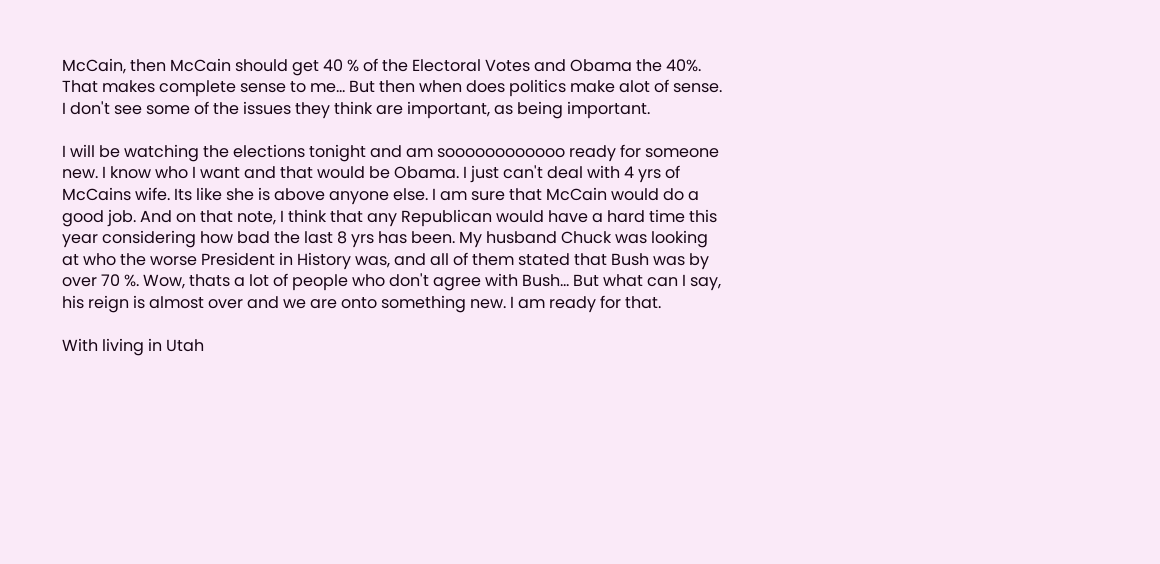McCain, then McCain should get 40 % of the Electoral Votes and Obama the 40%. That makes complete sense to me... But then when does politics make alot of sense. I don't see some of the issues they think are important, as being important.

I will be watching the elections tonight and am soooooooooooo ready for someone new. I know who I want and that would be Obama. I just can't deal with 4 yrs of McCains wife. Its like she is above anyone else. I am sure that McCain would do a good job. And on that note, I think that any Republican would have a hard time this year considering how bad the last 8 yrs has been. My husband Chuck was looking at who the worse President in History was, and all of them stated that Bush was by over 70 %. Wow, thats a lot of people who don't agree with Bush... But what can I say, his reign is almost over and we are onto something new. I am ready for that.

With living in Utah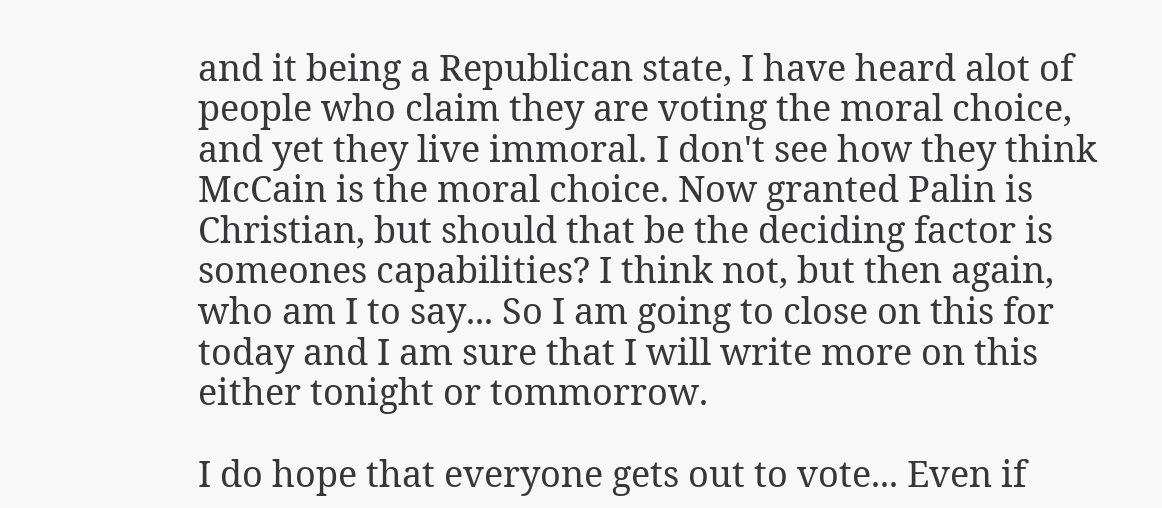and it being a Republican state, I have heard alot of people who claim they are voting the moral choice, and yet they live immoral. I don't see how they think McCain is the moral choice. Now granted Palin is Christian, but should that be the deciding factor is someones capabilities? I think not, but then again, who am I to say... So I am going to close on this for today and I am sure that I will write more on this either tonight or tommorrow.

I do hope that everyone gets out to vote... Even if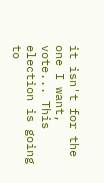it isn't for the one I want, vote... This election is going to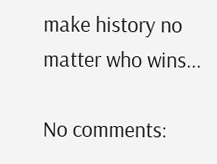make history no matter who wins...

No comments: